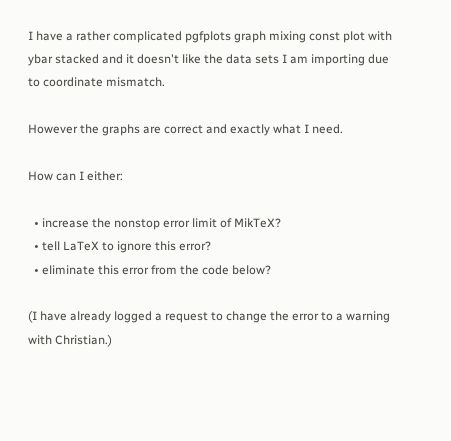I have a rather complicated pgfplots graph mixing const plot with ybar stacked and it doesn't like the data sets I am importing due to coordinate mismatch.

However the graphs are correct and exactly what I need.

How can I either:

  • increase the nonstop error limit of MikTeX?
  • tell LaTeX to ignore this error?
  • eliminate this error from the code below?

(I have already logged a request to change the error to a warning with Christian.)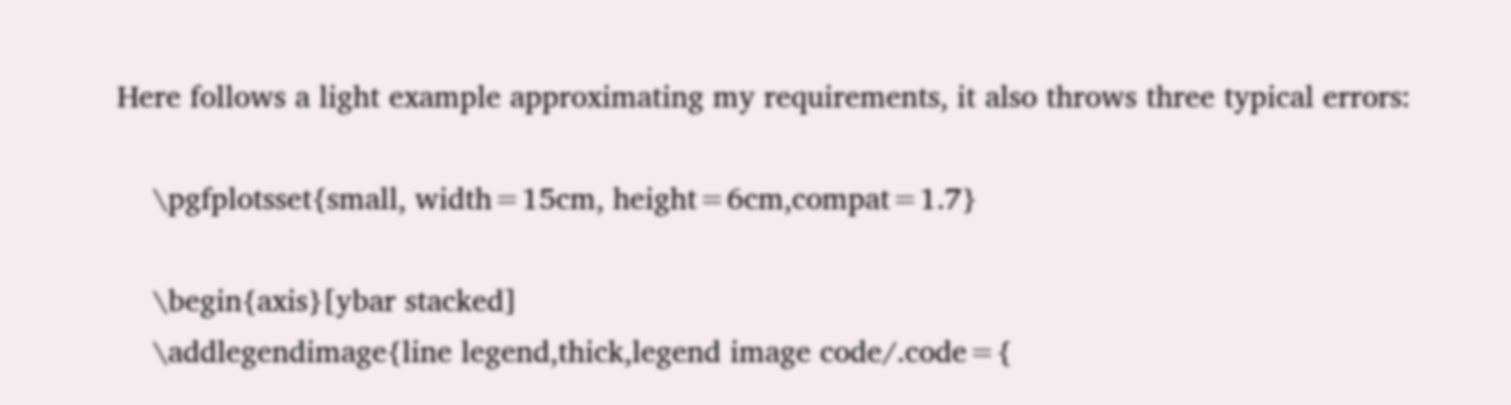Here follows a light example approximating my requirements, it also throws three typical errors:

    \pgfplotsset{small, width=15cm, height=6cm,compat=1.7}

    \begin{axis}[ybar stacked]
    \addlegendimage{line legend,thick,legend image code/.code={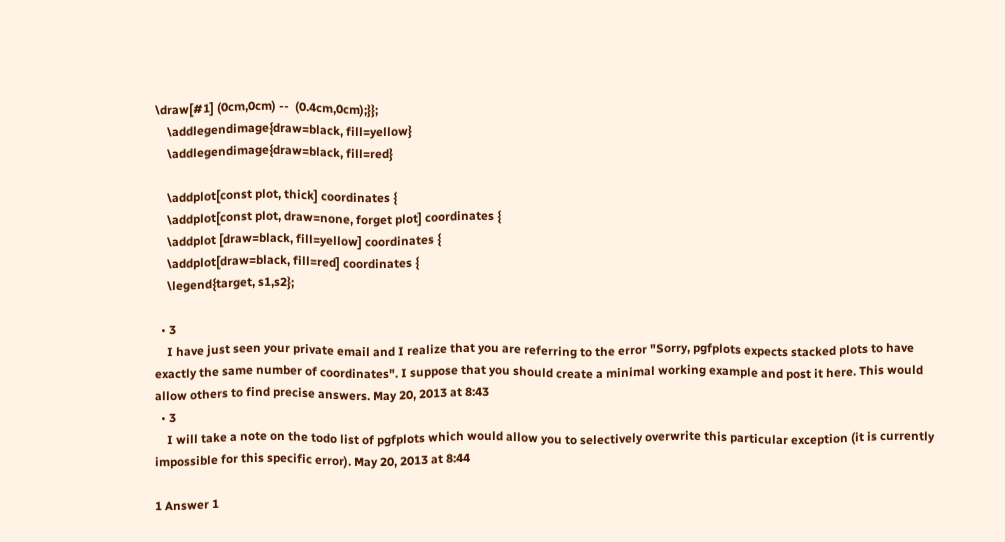\draw[#1] (0cm,0cm) --  (0.4cm,0cm);}};
    \addlegendimage{draw=black, fill=yellow}
    \addlegendimage{draw=black, fill=red}

    \addplot[const plot, thick] coordinates {
    \addplot[const plot, draw=none, forget plot] coordinates {
    \addplot [draw=black, fill=yellow] coordinates {
    \addplot[draw=black, fill=red] coordinates {
    \legend{target, s1,s2};

  • 3
    I have just seen your private email and I realize that you are referring to the error "Sorry, pgfplots expects stacked plots to have exactly the same number of coordinates". I suppose that you should create a minimal working example and post it here. This would allow others to find precise answers. May 20, 2013 at 8:43
  • 3
    I will take a note on the todo list of pgfplots which would allow you to selectively overwrite this particular exception (it is currently impossible for this specific error). May 20, 2013 at 8:44

1 Answer 1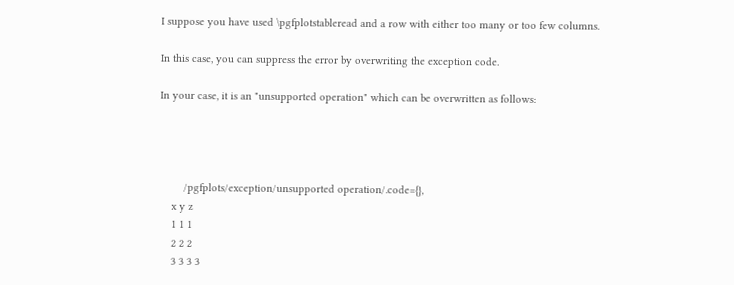I suppose you have used \pgfplotstableread and a row with either too many or too few columns.

In this case, you can suppress the error by overwriting the exception code.

In your case, it is an "unsupported operation" which can be overwritten as follows:




        /pgfplots/exception/unsupported operation/.code={},
    x y z
    1 1 1
    2 2 2
    3 3 3 3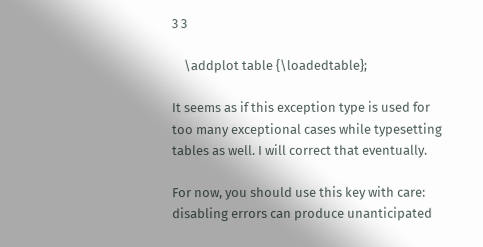3 3

    \addplot table {\loadedtable};

It seems as if this exception type is used for too many exceptional cases while typesetting tables as well. I will correct that eventually.

For now, you should use this key with care: disabling errors can produce unanticipated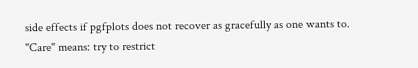side effects if pgfplots does not recover as gracefully as one wants to. "Care" means: try to restrict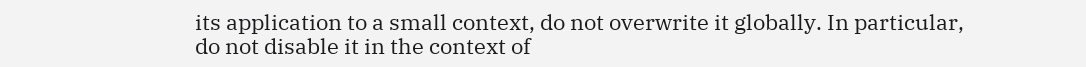its application to a small context, do not overwrite it globally. In particular, do not disable it in the context of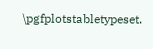\pgfplotstabletypeset.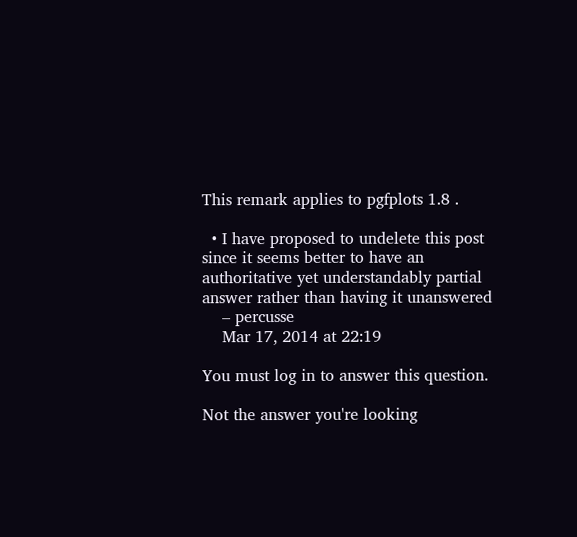This remark applies to pgfplots 1.8 .

  • I have proposed to undelete this post since it seems better to have an authoritative yet understandably partial answer rather than having it unanswered
    – percusse
    Mar 17, 2014 at 22:19

You must log in to answer this question.

Not the answer you're looking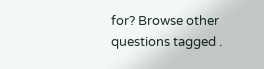for? Browse other questions tagged .